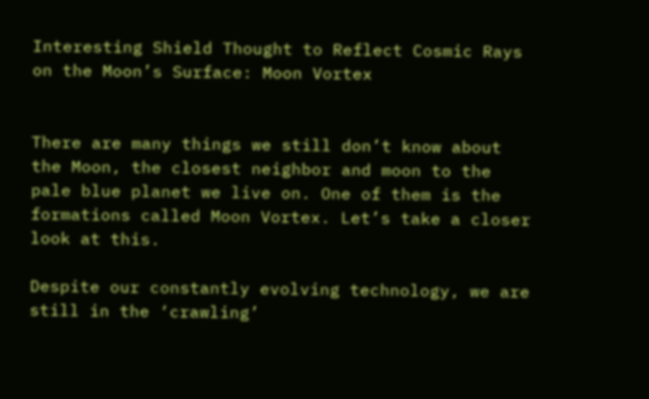Interesting Shield Thought to Reflect Cosmic Rays on the Moon’s Surface: Moon Vortex


There are many things we still don’t know about the Moon, the closest neighbor and moon to the pale blue planet we live on. One of them is the formations called Moon Vortex. Let’s take a closer look at this.

Despite our constantly evolving technology, we are still in the ‘crawling’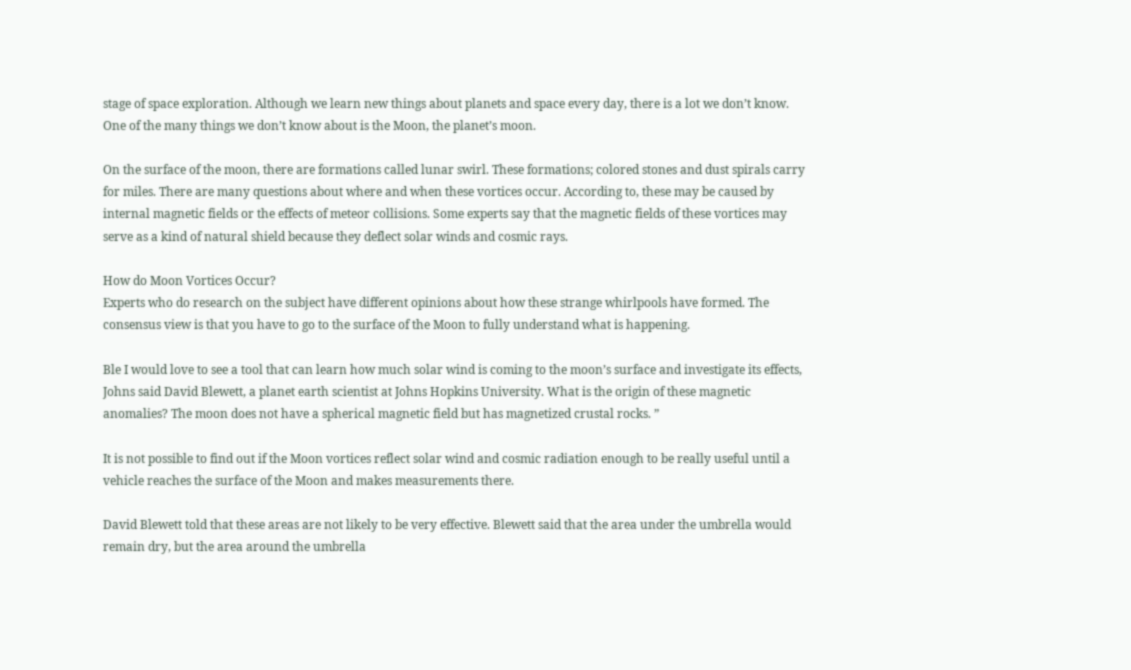stage of space exploration. Although we learn new things about planets and space every day, there is a lot we don’t know. One of the many things we don’t know about is the Moon, the planet’s moon.

On the surface of the moon, there are formations called lunar swirl. These formations; colored stones and dust spirals carry for miles. There are many questions about where and when these vortices occur. According to, these may be caused by internal magnetic fields or the effects of meteor collisions. Some experts say that the magnetic fields of these vortices may serve as a kind of natural shield because they deflect solar winds and cosmic rays.

How do Moon Vortices Occur?
Experts who do research on the subject have different opinions about how these strange whirlpools have formed. The consensus view is that you have to go to the surface of the Moon to fully understand what is happening.

Ble I would love to see a tool that can learn how much solar wind is coming to the moon’s surface and investigate its effects, Johns said David Blewett, a planet earth scientist at Johns Hopkins University. What is the origin of these magnetic anomalies? The moon does not have a spherical magnetic field but has magnetized crustal rocks. ”

It is not possible to find out if the Moon vortices reflect solar wind and cosmic radiation enough to be really useful until a vehicle reaches the surface of the Moon and makes measurements there.

David Blewett told that these areas are not likely to be very effective. Blewett said that the area under the umbrella would remain dry, but the area around the umbrella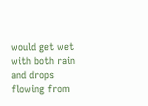would get wet with both rain and drops flowing from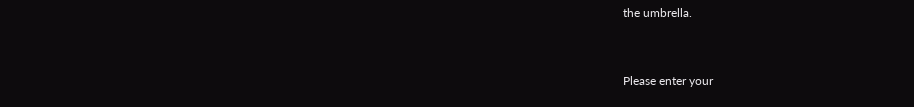the umbrella.


Please enter your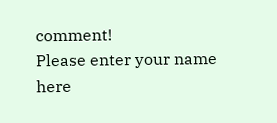comment!
Please enter your name here